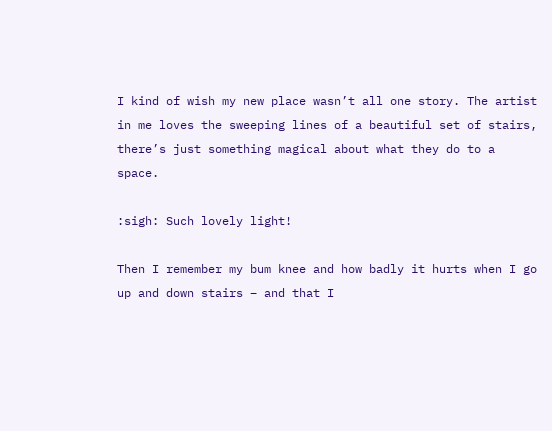I kind of wish my new place wasn’t all one story. The artist in me loves the sweeping lines of a beautiful set of stairs, there’s just something magical about what they do to a space.

:sigh: Such lovely light!

Then I remember my bum knee and how badly it hurts when I go up and down stairs – and that I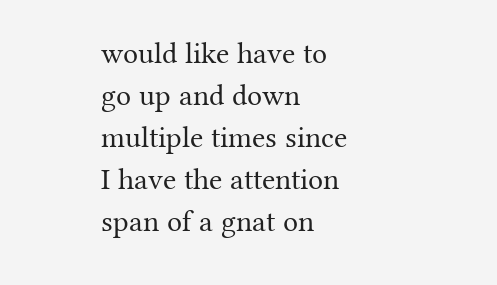would like have to go up and down multiple times since I have the attention span of a gnat on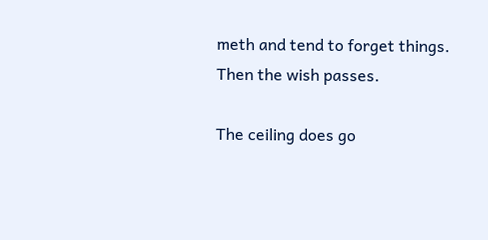meth and tend to forget things. Then the wish passes.

The ceiling does go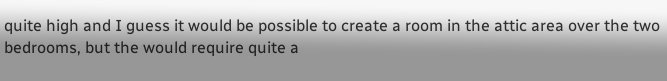quite high and I guess it would be possible to create a room in the attic area over the two bedrooms, but the would require quite a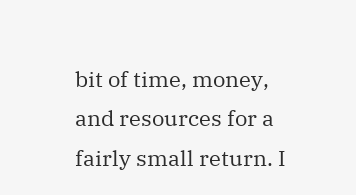bit of time, money, and resources for a fairly small return. I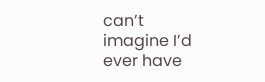can’t imagine I’d ever have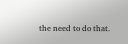the need to do that.